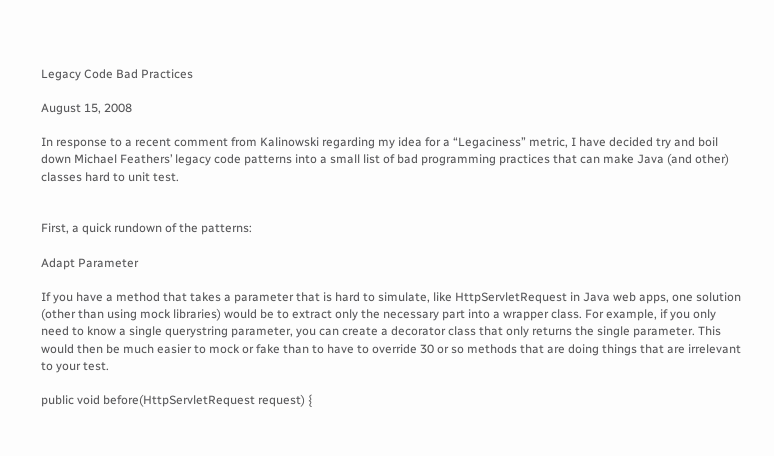Legacy Code Bad Practices

August 15, 2008

In response to a recent comment from Kalinowski regarding my idea for a “Legaciness” metric, I have decided try and boil down Michael Feathers’ legacy code patterns into a small list of bad programming practices that can make Java (and other) classes hard to unit test.


First, a quick rundown of the patterns:

Adapt Parameter

If you have a method that takes a parameter that is hard to simulate, like HttpServletRequest in Java web apps, one solution (other than using mock libraries) would be to extract only the necessary part into a wrapper class. For example, if you only need to know a single querystring parameter, you can create a decorator class that only returns the single parameter. This would then be much easier to mock or fake than to have to override 30 or so methods that are doing things that are irrelevant to your test.

public void before(HttpServletRequest request) {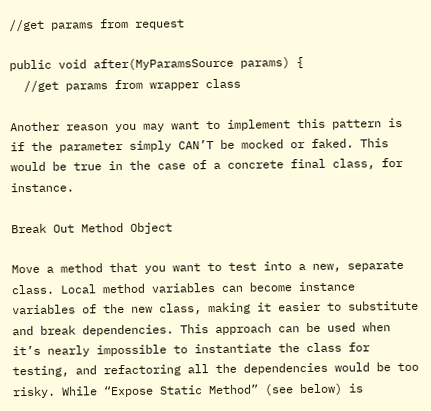//get params from request

public void after(MyParamsSource params) {
  //get params from wrapper class

Another reason you may want to implement this pattern is if the parameter simply CAN’T be mocked or faked. This would be true in the case of a concrete final class, for instance.

Break Out Method Object

Move a method that you want to test into a new, separate class. Local method variables can become instance variables of the new class, making it easier to substitute and break dependencies. This approach can be used when it’s nearly impossible to instantiate the class for testing, and refactoring all the dependencies would be too risky. While “Expose Static Method” (see below) is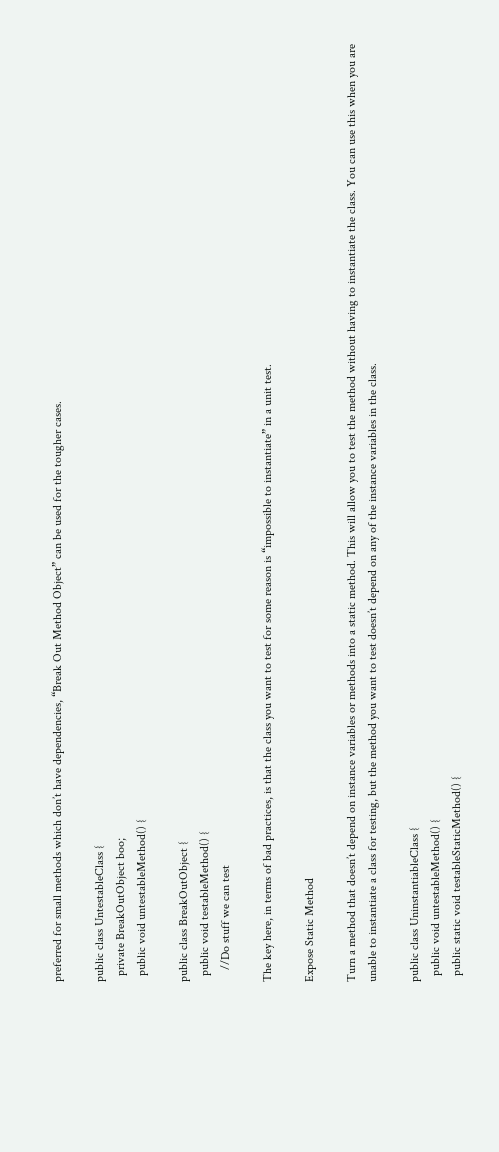preferred for small methods which don’t have dependencies, “Break Out Method Object” can be used for the tougher cases.

public class UntestableClass {
  private BreakOutObject boo;
  public void untestableMethod() {

public class BreakOutObject {
  public void testableMethod() {
    //Do stuff we can test

The key here, in terms of bad practices, is that the class you want to test for some reason is “impossible to instantiate” in a unit test.

Expose Static Method

Turn a method that doesn’t depend on instance variables or methods into a static method. This will allow you to test the method without having to instantiate the class. You can use this when you are unable to instantiate a class for testing, but the method you want to test doesn’t depend on any of the instance variables in the class.

public class UninstantiableClass {
  public void untestableMethod() {
  public static void testableStaticMethod() {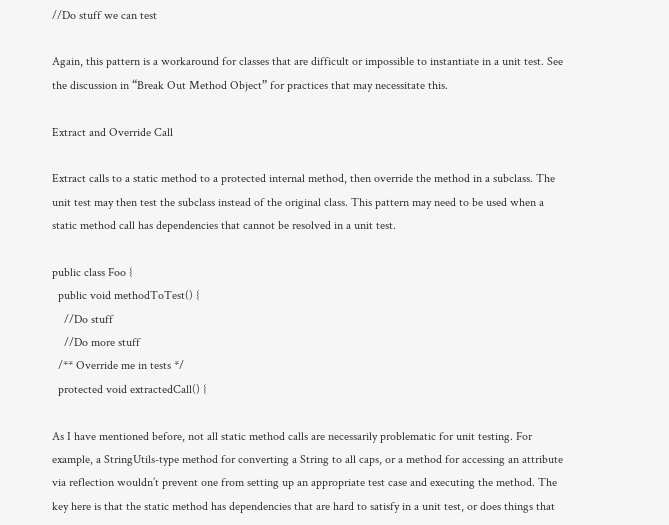//Do stuff we can test

Again, this pattern is a workaround for classes that are difficult or impossible to instantiate in a unit test. See the discussion in “Break Out Method Object” for practices that may necessitate this.

Extract and Override Call

Extract calls to a static method to a protected internal method, then override the method in a subclass. The unit test may then test the subclass instead of the original class. This pattern may need to be used when a static method call has dependencies that cannot be resolved in a unit test.

public class Foo {
  public void methodToTest() {
    //Do stuff
    //Do more stuff
  /** Override me in tests */
  protected void extractedCall() {

As I have mentioned before, not all static method calls are necessarily problematic for unit testing. For example, a StringUtils-type method for converting a String to all caps, or a method for accessing an attribute via reflection wouldn’t prevent one from setting up an appropriate test case and executing the method. The key here is that the static method has dependencies that are hard to satisfy in a unit test, or does things that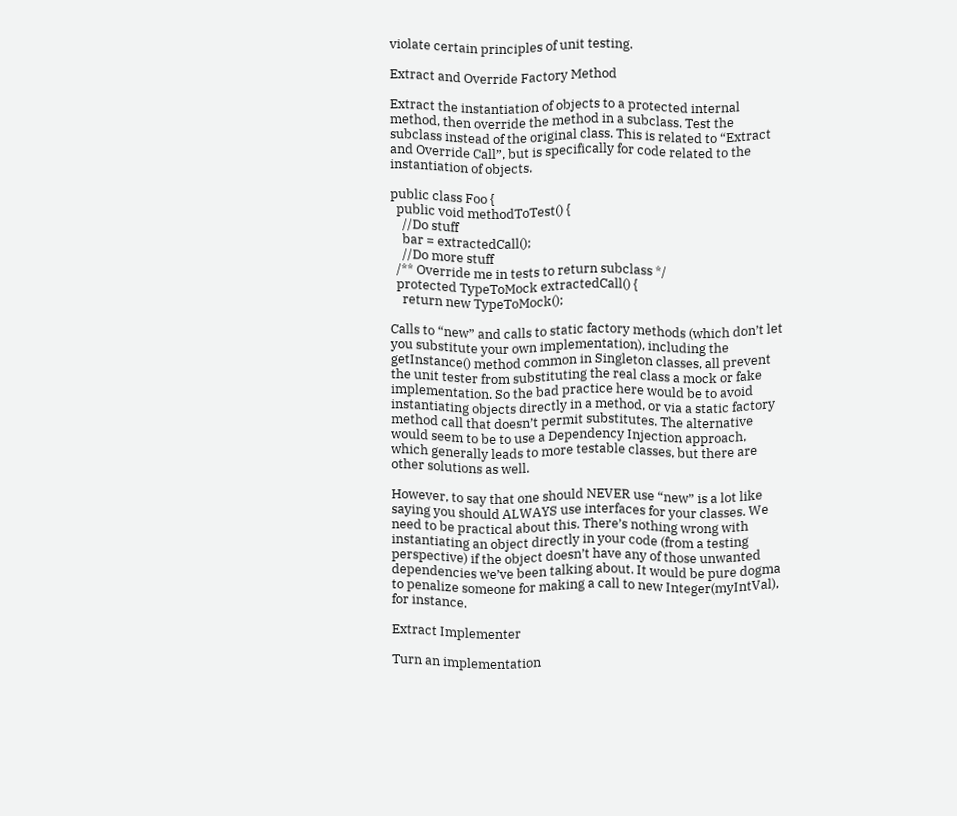violate certain principles of unit testing.

Extract and Override Factory Method

Extract the instantiation of objects to a protected internal method, then override the method in a subclass. Test the subclass instead of the original class. This is related to “Extract and Override Call”, but is specifically for code related to the instantiation of objects.

public class Foo {
  public void methodToTest() {
    //Do stuff
    bar = extractedCall();
    //Do more stuff
  /** Override me in tests to return subclass */
  protected TypeToMock extractedCall() {
    return new TypeToMock();

Calls to “new” and calls to static factory methods (which don’t let you substitute your own implementation), including the getInstance() method common in Singleton classes, all prevent the unit tester from substituting the real class a mock or fake implementation. So the bad practice here would be to avoid instantiating objects directly in a method, or via a static factory method call that doesn’t permit substitutes. The alternative would seem to be to use a Dependency Injection approach, which generally leads to more testable classes, but there are other solutions as well.

However, to say that one should NEVER use “new” is a lot like saying you should ALWAYS use interfaces for your classes. We need to be practical about this. There’s nothing wrong with instantiating an object directly in your code (from a testing perspective) if the object doesn’t have any of those unwanted dependencies we’ve been talking about. It would be pure dogma to penalize someone for making a call to new Integer(myIntVal), for instance.

Extract Implementer

Turn an implementation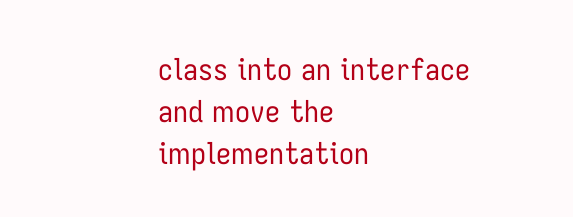class into an interface and move the implementation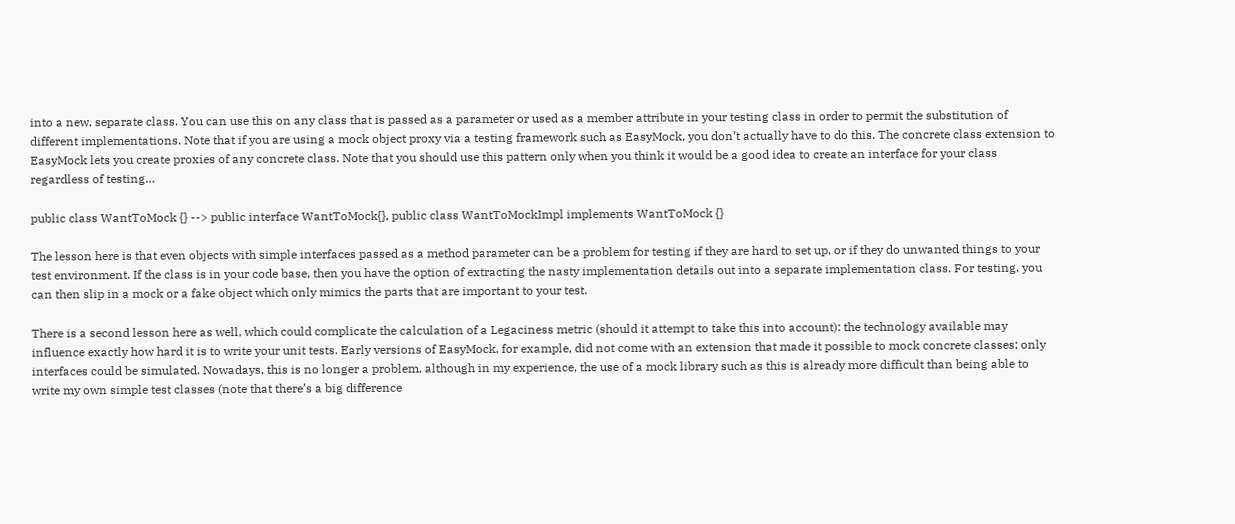into a new, separate class. You can use this on any class that is passed as a parameter or used as a member attribute in your testing class in order to permit the substitution of different implementations. Note that if you are using a mock object proxy via a testing framework such as EasyMock, you don’t actually have to do this. The concrete class extension to EasyMock lets you create proxies of any concrete class. Note that you should use this pattern only when you think it would be a good idea to create an interface for your class regardless of testing…

public class WantToMock {} --> public interface WantToMock{}, public class WantToMockImpl implements WantToMock {}

The lesson here is that even objects with simple interfaces passed as a method parameter can be a problem for testing if they are hard to set up, or if they do unwanted things to your test environment. If the class is in your code base, then you have the option of extracting the nasty implementation details out into a separate implementation class. For testing, you can then slip in a mock or a fake object which only mimics the parts that are important to your test.

There is a second lesson here as well, which could complicate the calculation of a Legaciness metric (should it attempt to take this into account): the technology available may influence exactly how hard it is to write your unit tests. Early versions of EasyMock, for example, did not come with an extension that made it possible to mock concrete classes; only interfaces could be simulated. Nowadays, this is no longer a problem, although in my experience, the use of a mock library such as this is already more difficult than being able to write my own simple test classes (note that there’s a big difference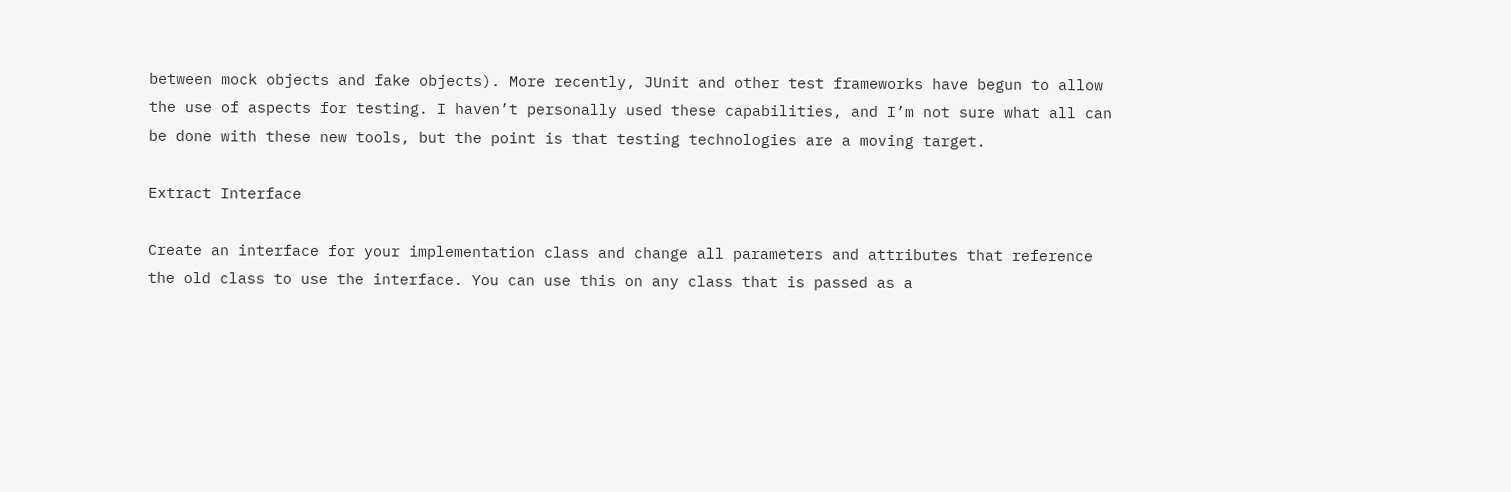between mock objects and fake objects). More recently, JUnit and other test frameworks have begun to allow the use of aspects for testing. I haven’t personally used these capabilities, and I’m not sure what all can be done with these new tools, but the point is that testing technologies are a moving target.

Extract Interface

Create an interface for your implementation class and change all parameters and attributes that reference the old class to use the interface. You can use this on any class that is passed as a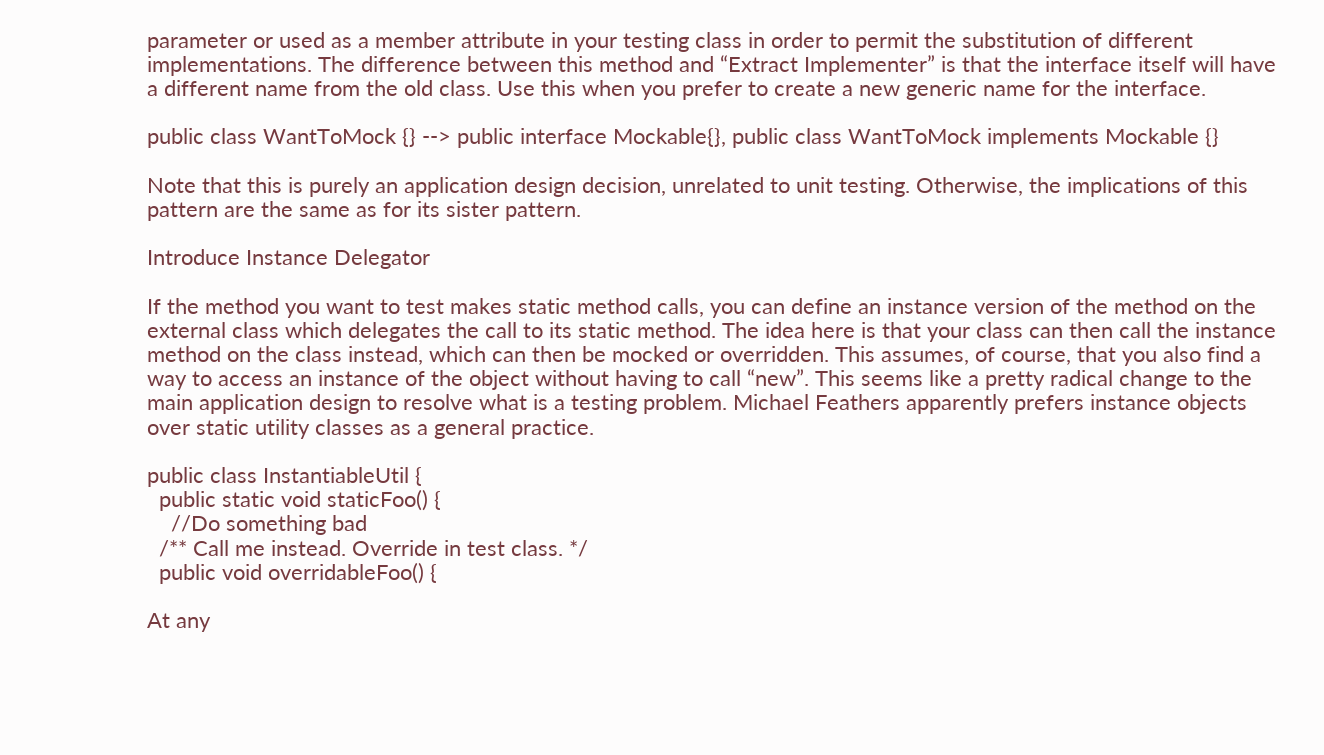parameter or used as a member attribute in your testing class in order to permit the substitution of different implementations. The difference between this method and “Extract Implementer” is that the interface itself will have a different name from the old class. Use this when you prefer to create a new generic name for the interface.

public class WantToMock {} --> public interface Mockable{}, public class WantToMock implements Mockable {}

Note that this is purely an application design decision, unrelated to unit testing. Otherwise, the implications of this pattern are the same as for its sister pattern.

Introduce Instance Delegator

If the method you want to test makes static method calls, you can define an instance version of the method on the external class which delegates the call to its static method. The idea here is that your class can then call the instance method on the class instead, which can then be mocked or overridden. This assumes, of course, that you also find a way to access an instance of the object without having to call “new”. This seems like a pretty radical change to the main application design to resolve what is a testing problem. Michael Feathers apparently prefers instance objects over static utility classes as a general practice.

public class InstantiableUtil {
  public static void staticFoo() {
    //Do something bad
  /** Call me instead. Override in test class. */
  public void overridableFoo() {

At any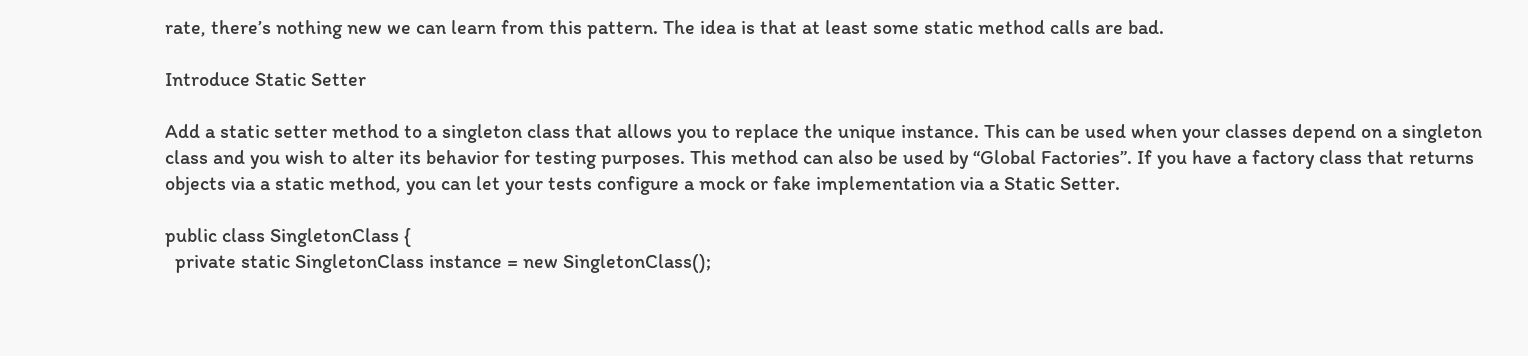rate, there’s nothing new we can learn from this pattern. The idea is that at least some static method calls are bad.

Introduce Static Setter

Add a static setter method to a singleton class that allows you to replace the unique instance. This can be used when your classes depend on a singleton class and you wish to alter its behavior for testing purposes. This method can also be used by “Global Factories”. If you have a factory class that returns objects via a static method, you can let your tests configure a mock or fake implementation via a Static Setter.

public class SingletonClass {
  private static SingletonClass instance = new SingletonClass();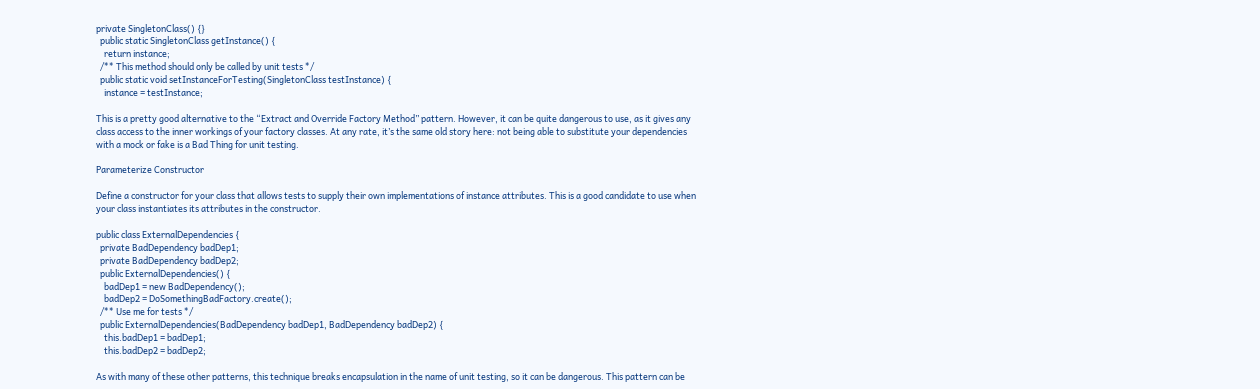private SingletonClass() {}
  public static SingletonClass getInstance() {
    return instance;
  /** This method should only be called by unit tests */
  public static void setInstanceForTesting(SingletonClass testInstance) {
    instance = testInstance;

This is a pretty good alternative to the “Extract and Override Factory Method” pattern. However, it can be quite dangerous to use, as it gives any class access to the inner workings of your factory classes. At any rate, it’s the same old story here: not being able to substitute your dependencies with a mock or fake is a Bad Thing for unit testing.

Parameterize Constructor

Define a constructor for your class that allows tests to supply their own implementations of instance attributes. This is a good candidate to use when your class instantiates its attributes in the constructor.

public class ExternalDependencies {
  private BadDependency badDep1;
  private BadDependency badDep2;
  public ExternalDependencies() {
    badDep1 = new BadDependency();
    badDep2 = DoSomethingBadFactory.create();
  /** Use me for tests */
  public ExternalDependencies(BadDependency badDep1, BadDependency badDep2) {
    this.badDep1 = badDep1;
    this.badDep2 = badDep2;

As with many of these other patterns, this technique breaks encapsulation in the name of unit testing, so it can be dangerous. This pattern can be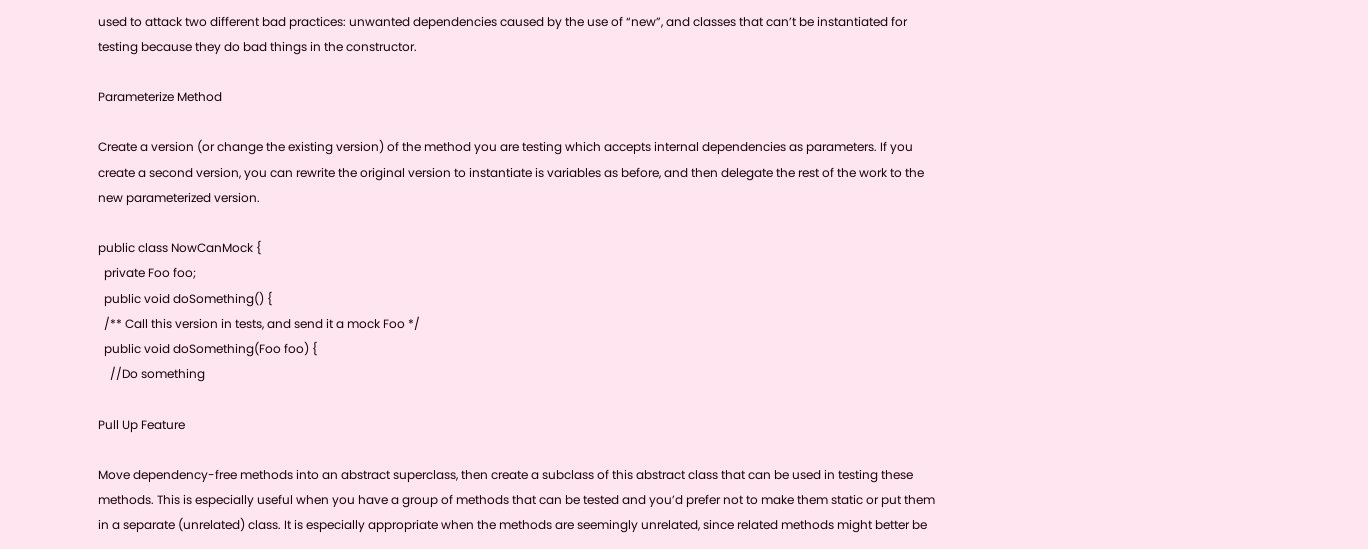used to attack two different bad practices: unwanted dependencies caused by the use of “new”, and classes that can’t be instantiated for testing because they do bad things in the constructor.

Parameterize Method

Create a version (or change the existing version) of the method you are testing which accepts internal dependencies as parameters. If you create a second version, you can rewrite the original version to instantiate is variables as before, and then delegate the rest of the work to the new parameterized version.

public class NowCanMock {
  private Foo foo;
  public void doSomething() {
  /** Call this version in tests, and send it a mock Foo */
  public void doSomething(Foo foo) {
    //Do something

Pull Up Feature

Move dependency-free methods into an abstract superclass, then create a subclass of this abstract class that can be used in testing these methods. This is especially useful when you have a group of methods that can be tested and you’d prefer not to make them static or put them in a separate (unrelated) class. It is especially appropriate when the methods are seemingly unrelated, since related methods might better be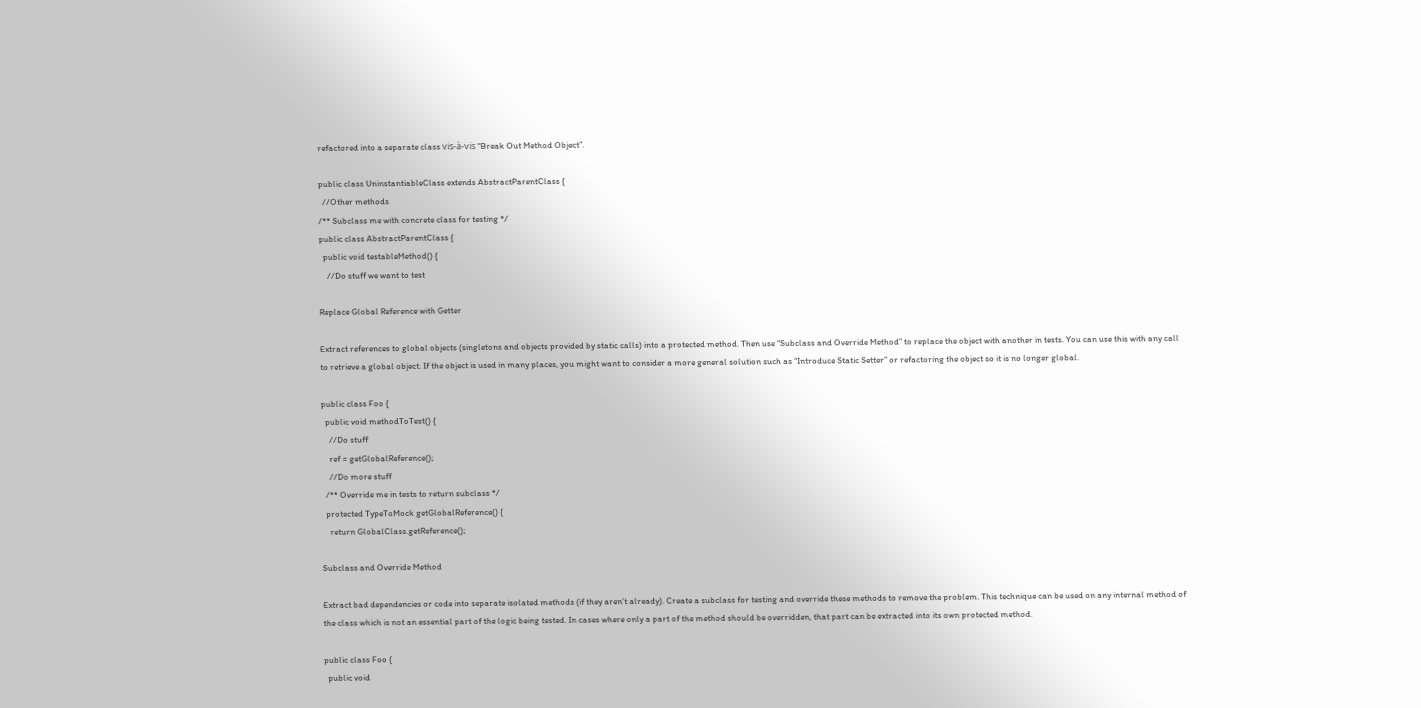refactored into a separate class vis-à-vis “Break Out Method Object”.

public class UninstantiableClass extends AbstractParentClass {
  //Other methods
/** Subclass me with concrete class for testing */
public class AbstractParentClass {
  public void testableMethod() {
    //Do stuff we want to test

Replace Global Reference with Getter

Extract references to global objects (singletons and objects provided by static calls) into a protected method. Then use “Subclass and Override Method” to replace the object with another in tests. You can use this with any call to retrieve a global object. If the object is used in many places, you might want to consider a more general solution such as “Introduce Static Setter” or refactoring the object so it is no longer global.

public class Foo {
  public void methodToTest() {
    //Do stuff
    ref = getGlobalReference();
    //Do more stuff
  /** Override me in tests to return subclass */
  protected TypeToMock getGlobalReference() {
    return GlobalClass.getReference();

Subclass and Override Method

Extract bad dependencies or code into separate isolated methods (if they aren’t already). Create a subclass for testing and override these methods to remove the problem. This technique can be used on any internal method of the class which is not an essential part of the logic being tested. In cases where only a part of the method should be overridden, that part can be extracted into its own protected method.

public class Foo {
  public void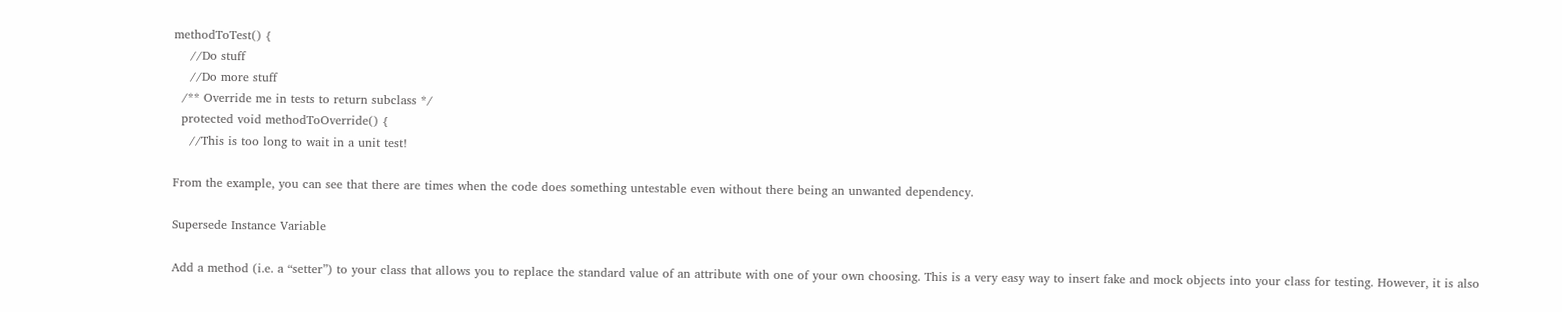methodToTest() {
    //Do stuff
    //Do more stuff
  /** Override me in tests to return subclass */
  protected void methodToOverride() {
    //This is too long to wait in a unit test!

From the example, you can see that there are times when the code does something untestable even without there being an unwanted dependency.

Supersede Instance Variable

Add a method (i.e. a “setter”) to your class that allows you to replace the standard value of an attribute with one of your own choosing. This is a very easy way to insert fake and mock objects into your class for testing. However, it is also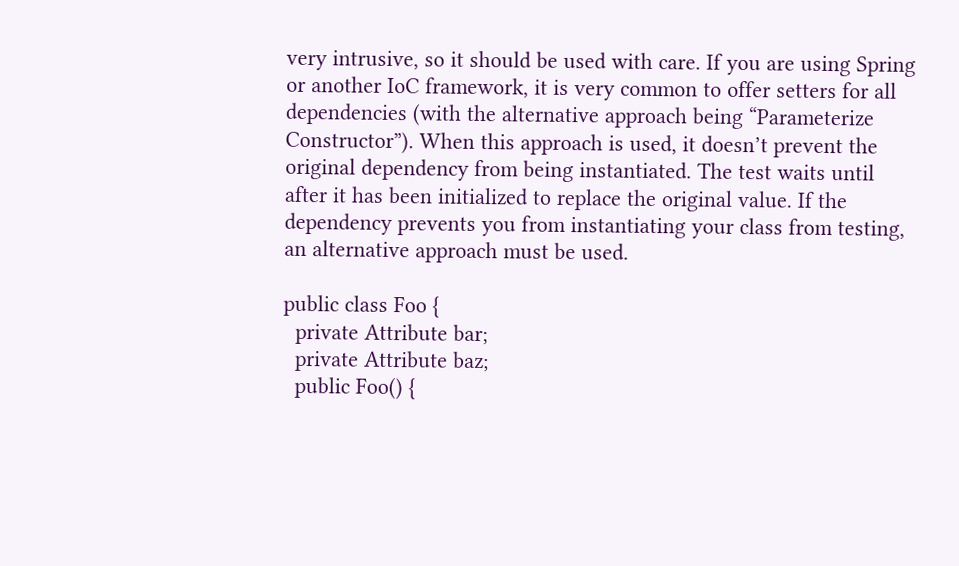very intrusive, so it should be used with care. If you are using Spring or another IoC framework, it is very common to offer setters for all dependencies (with the alternative approach being “Parameterize Constructor”). When this approach is used, it doesn’t prevent the original dependency from being instantiated. The test waits until after it has been initialized to replace the original value. If the dependency prevents you from instantiating your class from testing, an alternative approach must be used.

public class Foo {
  private Attribute bar;
  private Attribute baz;
  public Foo() {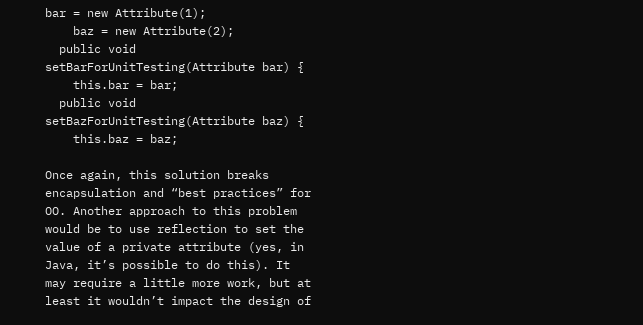bar = new Attribute(1);
    baz = new Attribute(2);
  public void setBarForUnitTesting(Attribute bar) {
    this.bar = bar;
  public void setBazForUnitTesting(Attribute baz) {
    this.baz = baz;

Once again, this solution breaks encapsulation and “best practices” for OO. Another approach to this problem would be to use reflection to set the value of a private attribute (yes, in Java, it’s possible to do this). It may require a little more work, but at least it wouldn’t impact the design of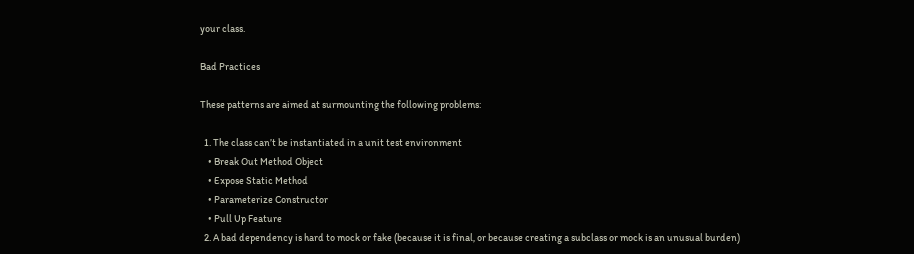your class.

Bad Practices

These patterns are aimed at surmounting the following problems:

  1. The class can’t be instantiated in a unit test environment
    • Break Out Method Object
    • Expose Static Method
    • Parameterize Constructor
    • Pull Up Feature
  2. A bad dependency is hard to mock or fake (because it is final, or because creating a subclass or mock is an unusual burden)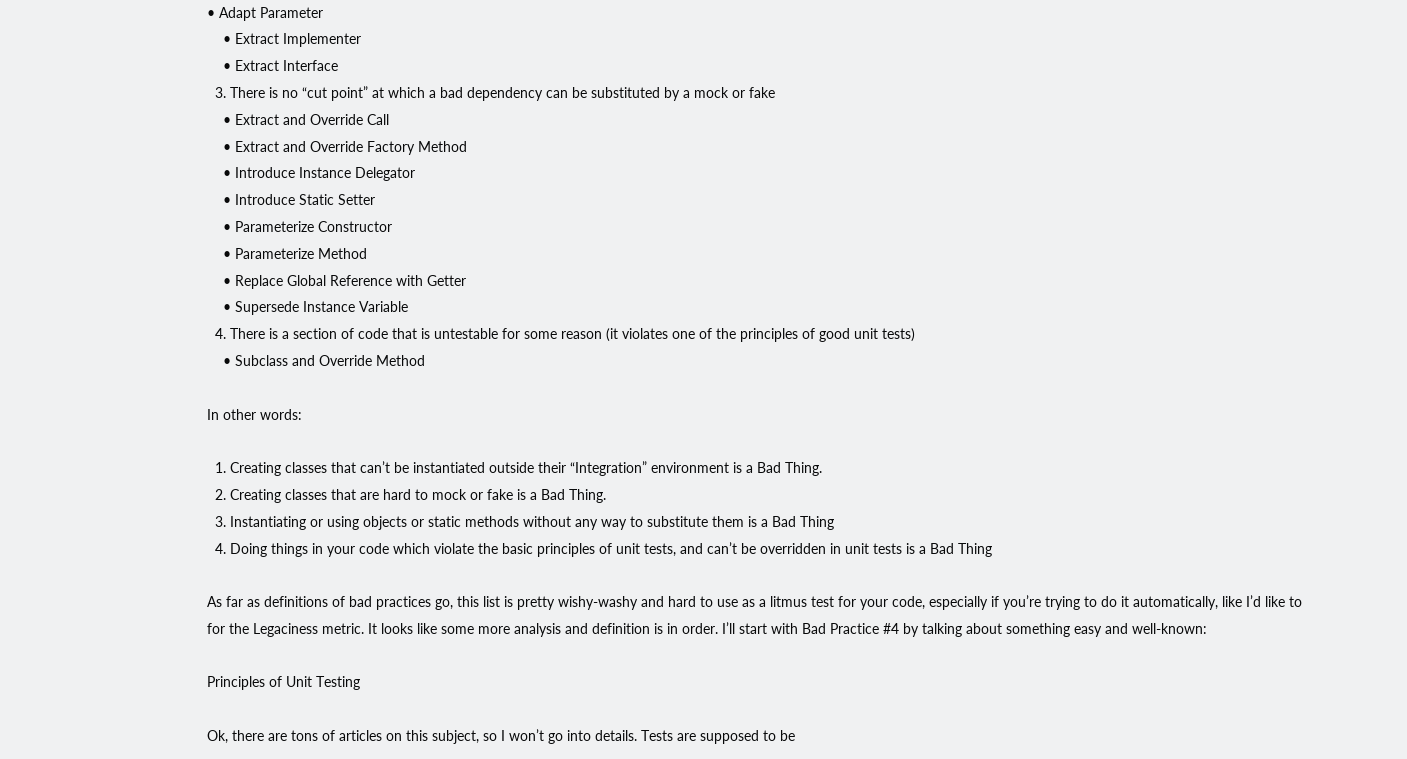• Adapt Parameter
    • Extract Implementer
    • Extract Interface
  3. There is no “cut point” at which a bad dependency can be substituted by a mock or fake
    • Extract and Override Call
    • Extract and Override Factory Method
    • Introduce Instance Delegator
    • Introduce Static Setter
    • Parameterize Constructor
    • Parameterize Method
    • Replace Global Reference with Getter
    • Supersede Instance Variable
  4. There is a section of code that is untestable for some reason (it violates one of the principles of good unit tests)
    • Subclass and Override Method

In other words:

  1. Creating classes that can’t be instantiated outside their “Integration” environment is a Bad Thing.
  2. Creating classes that are hard to mock or fake is a Bad Thing.
  3. Instantiating or using objects or static methods without any way to substitute them is a Bad Thing
  4. Doing things in your code which violate the basic principles of unit tests, and can’t be overridden in unit tests is a Bad Thing

As far as definitions of bad practices go, this list is pretty wishy-washy and hard to use as a litmus test for your code, especially if you’re trying to do it automatically, like I’d like to for the Legaciness metric. It looks like some more analysis and definition is in order. I’ll start with Bad Practice #4 by talking about something easy and well-known:

Principles of Unit Testing

Ok, there are tons of articles on this subject, so I won’t go into details. Tests are supposed to be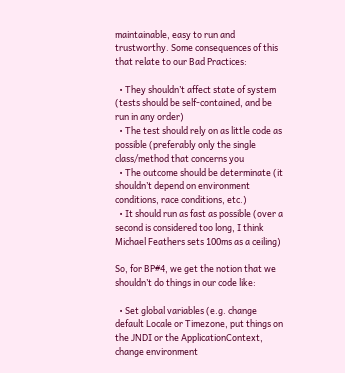maintainable, easy to run and trustworthy. Some consequences of this that relate to our Bad Practices:

  • They shouldn’t affect state of system (tests should be self-contained, and be run in any order)
  • The test should rely on as little code as possible (preferably only the single class/method that concerns you
  • The outcome should be determinate (it shouldn’t depend on environment conditions, race conditions, etc.)
  • It should run as fast as possible (over a second is considered too long, I think Michael Feathers sets 100ms as a ceiling)

So, for BP#4, we get the notion that we shouldn’t do things in our code like:

  • Set global variables (e.g. change default Locale or Timezone, put things on the JNDI or the ApplicationContext, change environment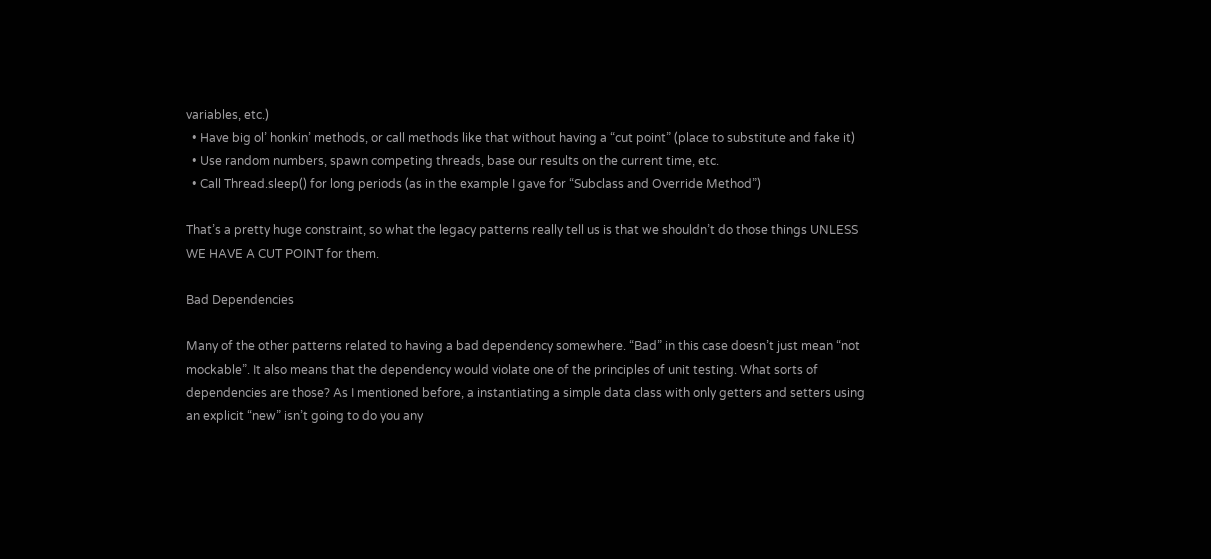variables, etc.)
  • Have big ol’ honkin’ methods, or call methods like that without having a “cut point” (place to substitute and fake it)
  • Use random numbers, spawn competing threads, base our results on the current time, etc.
  • Call Thread.sleep() for long periods (as in the example I gave for “Subclass and Override Method”)

That’s a pretty huge constraint, so what the legacy patterns really tell us is that we shouldn’t do those things UNLESS WE HAVE A CUT POINT for them.

Bad Dependencies

Many of the other patterns related to having a bad dependency somewhere. “Bad” in this case doesn’t just mean “not mockable”. It also means that the dependency would violate one of the principles of unit testing. What sorts of dependencies are those? As I mentioned before, a instantiating a simple data class with only getters and setters using an explicit “new” isn’t going to do you any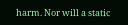harm. Nor will a static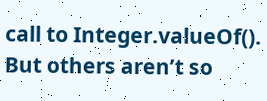call to Integer.valueOf(). But others aren’t so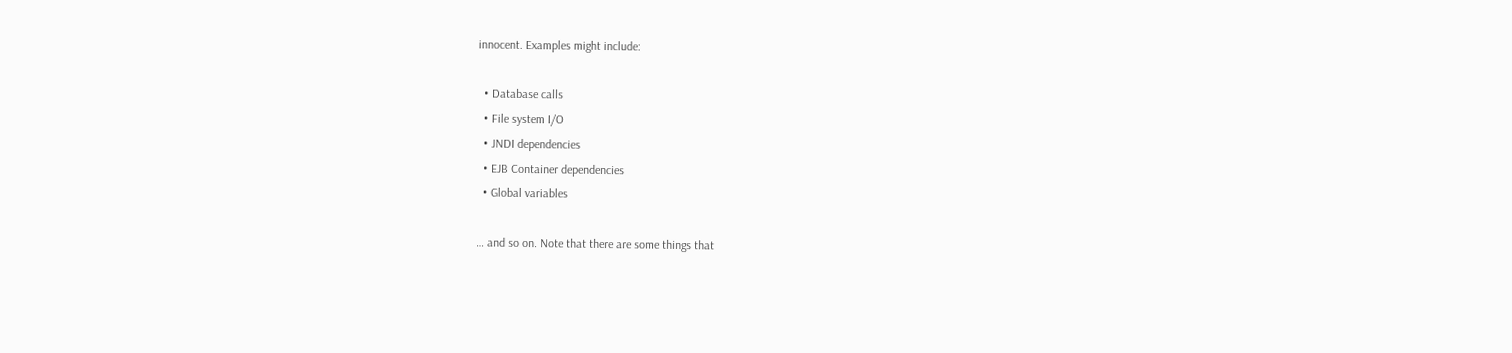innocent. Examples might include:

  • Database calls
  • File system I/O
  • JNDI dependencies
  • EJB Container dependencies
  • Global variables

… and so on. Note that there are some things that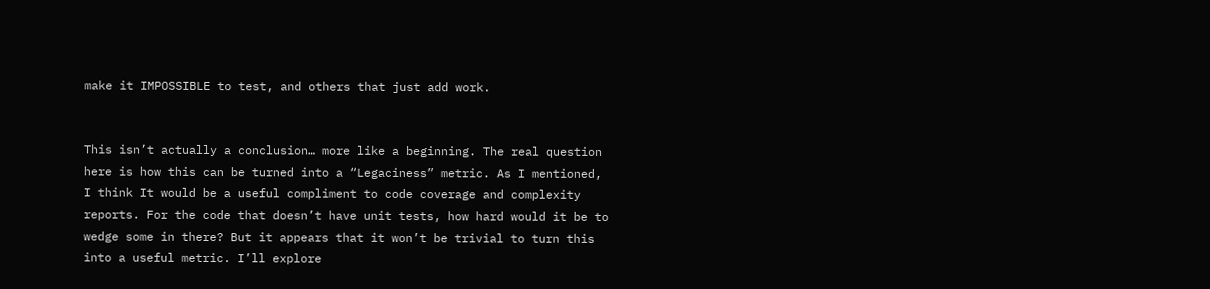make it IMPOSSIBLE to test, and others that just add work.


This isn’t actually a conclusion… more like a beginning. The real question here is how this can be turned into a “Legaciness” metric. As I mentioned, I think It would be a useful compliment to code coverage and complexity reports. For the code that doesn’t have unit tests, how hard would it be to wedge some in there? But it appears that it won’t be trivial to turn this into a useful metric. I’ll explore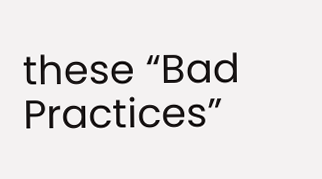these “Bad Practices”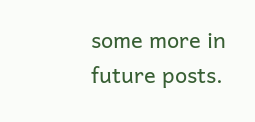some more in future posts.